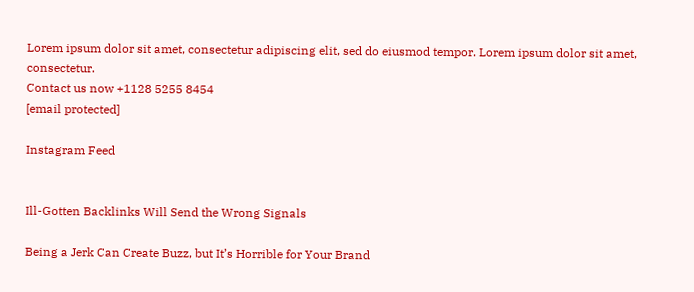Lorem ipsum dolor sit amet, consectetur adipiscing elit, sed do eiusmod tempor. Lorem ipsum dolor sit amet, consectetur.
Contact us now +1128 5255 8454
[email protected]

Instagram Feed


Ill-Gotten Backlinks Will Send the Wrong Signals

Being a Jerk Can Create Buzz, but It’s Horrible for Your Brand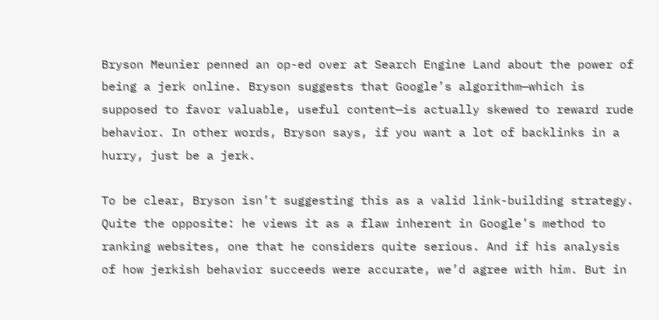Bryson Meunier penned an op-ed over at Search Engine Land about the power of being a jerk online. Bryson suggests that Google’s algorithm—which is supposed to favor valuable, useful content—is actually skewed to reward rude behavior. In other words, Bryson says, if you want a lot of backlinks in a hurry, just be a jerk.

To be clear, Bryson isn’t suggesting this as a valid link-building strategy. Quite the opposite: he views it as a flaw inherent in Google’s method to ranking websites, one that he considers quite serious. And if his analysis of how jerkish behavior succeeds were accurate, we’d agree with him. But in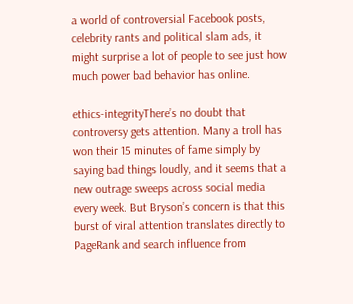a world of controversial Facebook posts, celebrity rants and political slam ads, it might surprise a lot of people to see just how much power bad behavior has online.

ethics-integrityThere’s no doubt that controversy gets attention. Many a troll has won their 15 minutes of fame simply by saying bad things loudly, and it seems that a new outrage sweeps across social media every week. But Bryson’s concern is that this burst of viral attention translates directly to PageRank and search influence from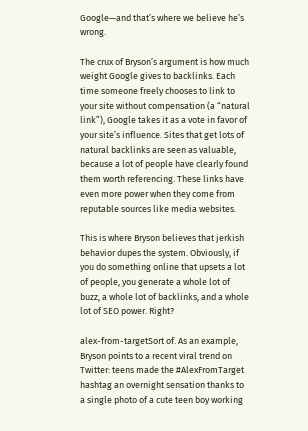Google—and that’s where we believe he’s wrong.

The crux of Bryson’s argument is how much weight Google gives to backlinks. Each time someone freely chooses to link to your site without compensation (a “natural link”), Google takes it as a vote in favor of your site’s influence. Sites that get lots of natural backlinks are seen as valuable, because a lot of people have clearly found them worth referencing. These links have even more power when they come from reputable sources like media websites.

This is where Bryson believes that jerkish behavior dupes the system. Obviously, if you do something online that upsets a lot of people, you generate a whole lot of buzz, a whole lot of backlinks, and a whole lot of SEO power. Right?

alex-from-targetSort of. As an example, Bryson points to a recent viral trend on Twitter: teens made the #AlexFromTarget hashtag an overnight sensation thanks to a single photo of a cute teen boy working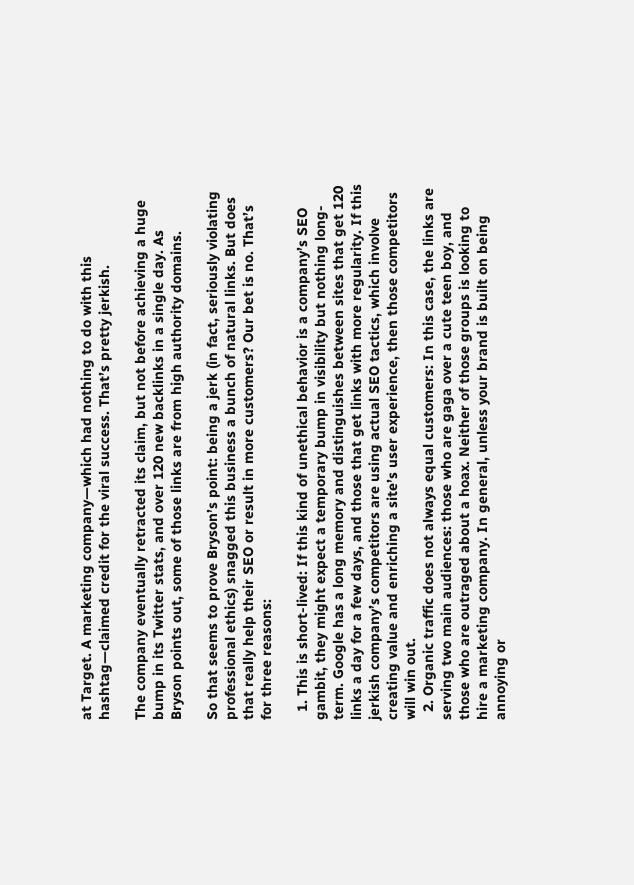at Target. A marketing company—which had nothing to do with this hashtag—claimed credit for the viral success. That’s pretty jerkish.

The company eventually retracted its claim, but not before achieving a huge bump in its Twitter stats, and over 120 new backlinks in a single day. As Bryson points out, some of those links are from high authority domains.

So that seems to prove Bryson’s point: being a jerk (in fact, seriously violating professional ethics) snagged this business a bunch of natural links. But does that really help their SEO or result in more customers? Our bet is no. That’s for three reasons:

  1. This is short-lived: If this kind of unethical behavior is a company’s SEO gambit, they might expect a temporary bump in visibility but nothing long-term. Google has a long memory and distinguishes between sites that get 120 links a day for a few days, and those that get links with more regularity. If this jerkish company’s competitors are using actual SEO tactics, which involve creating value and enriching a site’s user experience, then those competitors will win out.
  2. Organic traffic does not always equal customers: In this case, the links are serving two main audiences: those who are gaga over a cute teen boy, and those who are outraged about a hoax. Neither of those groups is looking to hire a marketing company. In general, unless your brand is built on being annoying or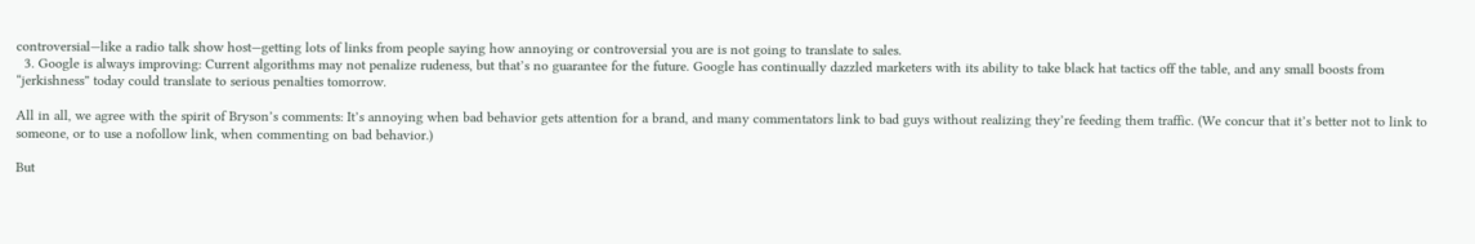controversial—like a radio talk show host—getting lots of links from people saying how annoying or controversial you are is not going to translate to sales.
  3. Google is always improving: Current algorithms may not penalize rudeness, but that’s no guarantee for the future. Google has continually dazzled marketers with its ability to take black hat tactics off the table, and any small boosts from “jerkishness” today could translate to serious penalties tomorrow.

All in all, we agree with the spirit of Bryson’s comments: It’s annoying when bad behavior gets attention for a brand, and many commentators link to bad guys without realizing they’re feeding them traffic. (We concur that it’s better not to link to someone, or to use a nofollow link, when commenting on bad behavior.)

But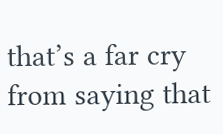that’s a far cry from saying that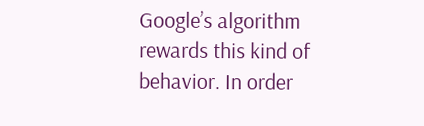Google’s algorithm rewards this kind of behavior. In order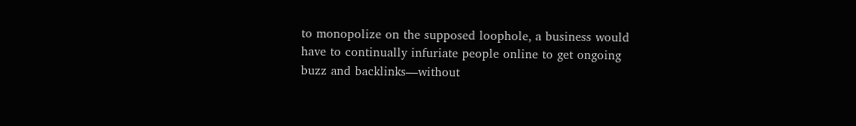to monopolize on the supposed loophole, a business would have to continually infuriate people online to get ongoing buzz and backlinks—without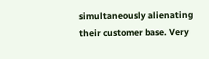simultaneously alienating their customer base. Very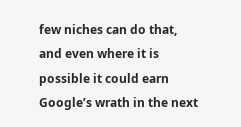few niches can do that, and even where it is possible it could earn Google’s wrath in the next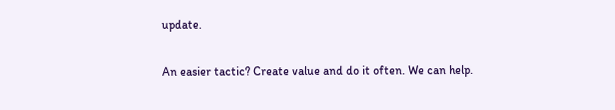update.

An easier tactic? Create value and do it often. We can help.